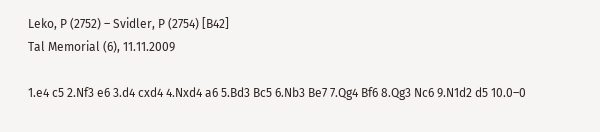Leko, P (2752) – Svidler, P (2754) [B42]
Tal Memorial (6), 11.11.2009

1.e4 c5 2.Nf3 e6 3.d4 cxd4 4.Nxd4 a6 5.Bd3 Bc5 6.Nb3 Be7 7.Qg4 Bf6 8.Qg3 Nc6 9.N1d2 d5 10.0–0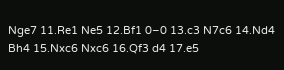Nge7 11.Re1 Ne5 12.Bf1 0–0 13.c3 N7c6 14.Nd4 Bh4 15.Nxc6 Nxc6 16.Qf3 d4 17.e5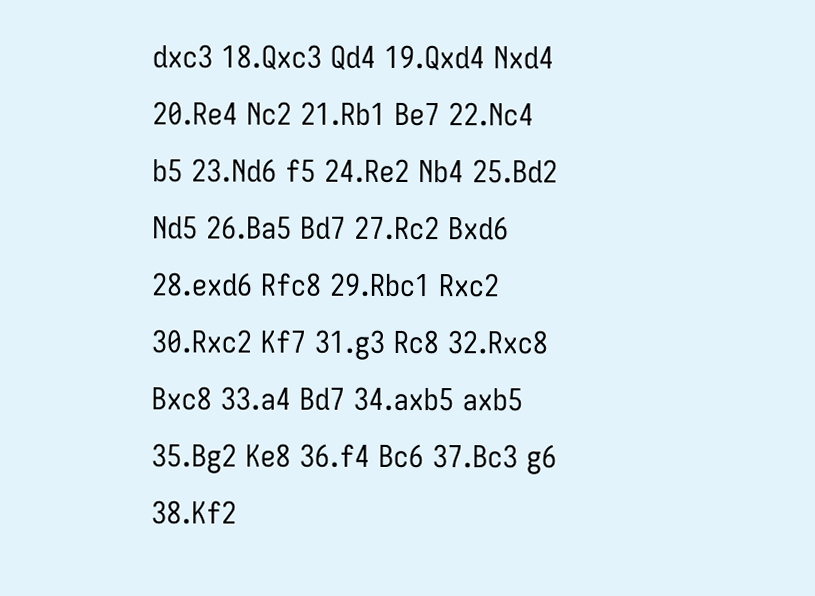dxc3 18.Qxc3 Qd4 19.Qxd4 Nxd4 20.Re4 Nc2 21.Rb1 Be7 22.Nc4 b5 23.Nd6 f5 24.Re2 Nb4 25.Bd2 Nd5 26.Ba5 Bd7 27.Rc2 Bxd6 28.exd6 Rfc8 29.Rbc1 Rxc2 30.Rxc2 Kf7 31.g3 Rc8 32.Rxc8 Bxc8 33.a4 Bd7 34.axb5 axb5 35.Bg2 Ke8 36.f4 Bc6 37.Bc3 g6 38.Kf2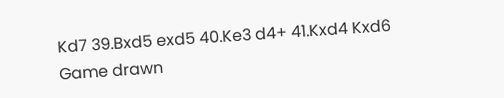Kd7 39.Bxd5 exd5 40.Ke3 d4+ 41.Kxd4 Kxd6 Game drawn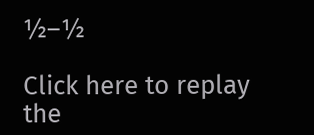½–½

Click here to replay the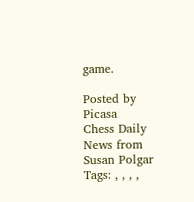game.

Posted by Picasa
Chess Daily News from Susan Polgar
Tags: , , , ,